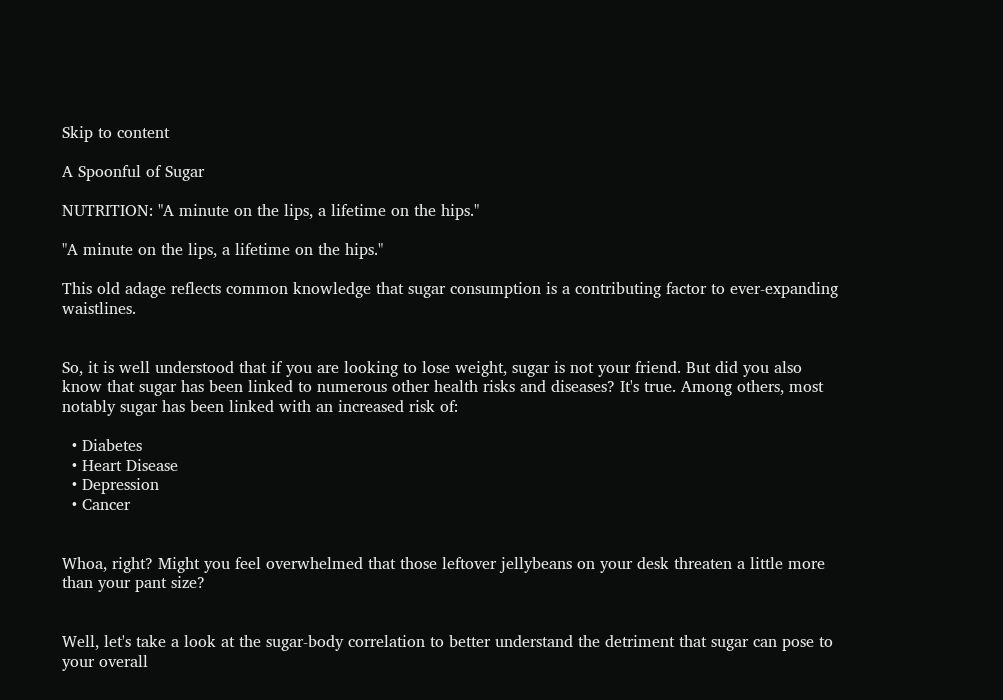Skip to content

A Spoonful of Sugar

NUTRITION: "A minute on the lips, a lifetime on the hips."

"A minute on the lips, a lifetime on the hips."

This old adage reflects common knowledge that sugar consumption is a contributing factor to ever-expanding waistlines.


So, it is well understood that if you are looking to lose weight, sugar is not your friend. But did you also know that sugar has been linked to numerous other health risks and diseases? It's true. Among others, most notably sugar has been linked with an increased risk of:

  • Diabetes
  • Heart Disease
  • Depression
  • Cancer


Whoa, right? Might you feel overwhelmed that those leftover jellybeans on your desk threaten a little more than your pant size?


Well, let's take a look at the sugar-body correlation to better understand the detriment that sugar can pose to your overall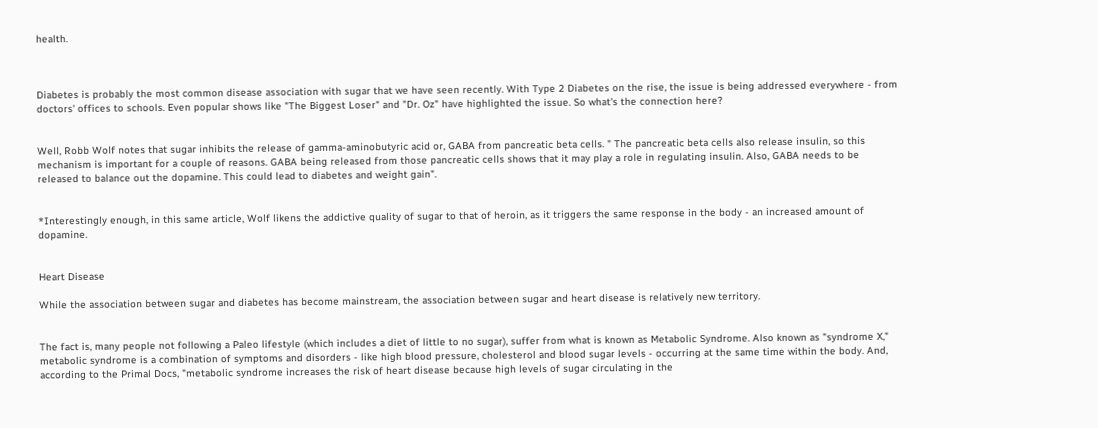health.



Diabetes is probably the most common disease association with sugar that we have seen recently. With Type 2 Diabetes on the rise, the issue is being addressed everywhere - from doctors' offices to schools. Even popular shows like "The Biggest Loser" and "Dr. Oz" have highlighted the issue. So what's the connection here?


Well, Robb Wolf notes that sugar inhibits the release of gamma-aminobutyric acid or, GABA from pancreatic beta cells. " The pancreatic beta cells also release insulin, so this mechanism is important for a couple of reasons. GABA being released from those pancreatic cells shows that it may play a role in regulating insulin. Also, GABA needs to be released to balance out the dopamine. This could lead to diabetes and weight gain".


*Interestingly enough, in this same article, Wolf likens the addictive quality of sugar to that of heroin, as it triggers the same response in the body - an increased amount of dopamine.


Heart Disease

While the association between sugar and diabetes has become mainstream, the association between sugar and heart disease is relatively new territory.


The fact is, many people not following a Paleo lifestyle (which includes a diet of little to no sugar), suffer from what is known as Metabolic Syndrome. Also known as "syndrome X," metabolic syndrome is a combination of symptoms and disorders - like high blood pressure, cholesterol and blood sugar levels - occurring at the same time within the body. And, according to the Primal Docs, "metabolic syndrome increases the risk of heart disease because high levels of sugar circulating in the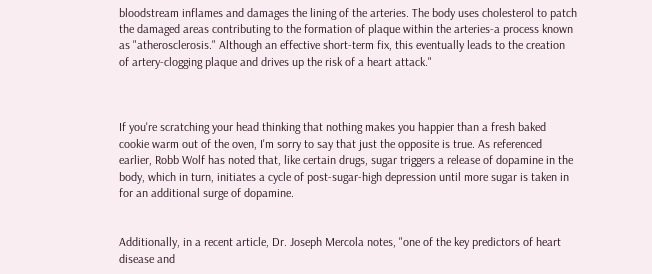bloodstream inflames and damages the lining of the arteries. The body uses cholesterol to patch the damaged areas contributing to the formation of plaque within the arteries-a process known as "atherosclerosis." Although an effective short-term fix, this eventually leads to the creation of artery-clogging plaque and drives up the risk of a heart attack."



If you're scratching your head thinking that nothing makes you happier than a fresh baked cookie warm out of the oven, I'm sorry to say that just the opposite is true. As referenced earlier, Robb Wolf has noted that, like certain drugs, sugar triggers a release of dopamine in the body, which in turn, initiates a cycle of post-sugar-high depression until more sugar is taken in for an additional surge of dopamine.


Additionally, in a recent article, Dr. Joseph Mercola notes, "one of the key predictors of heart disease and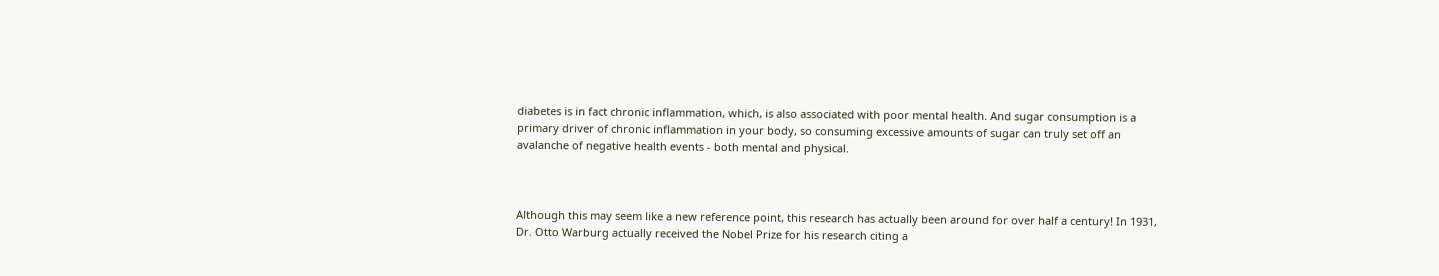diabetes is in fact chronic inflammation, which, is also associated with poor mental health. And sugar consumption is a primary driver of chronic inflammation in your body, so consuming excessive amounts of sugar can truly set off an avalanche of negative health events - both mental and physical.



Although this may seem like a new reference point, this research has actually been around for over half a century! In 1931, Dr. Otto Warburg actually received the Nobel Prize for his research citing a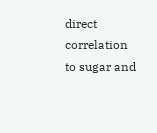direct correlation to sugar and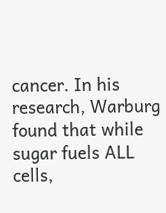cancer. In his research, Warburg found that while sugar fuels ALL cells,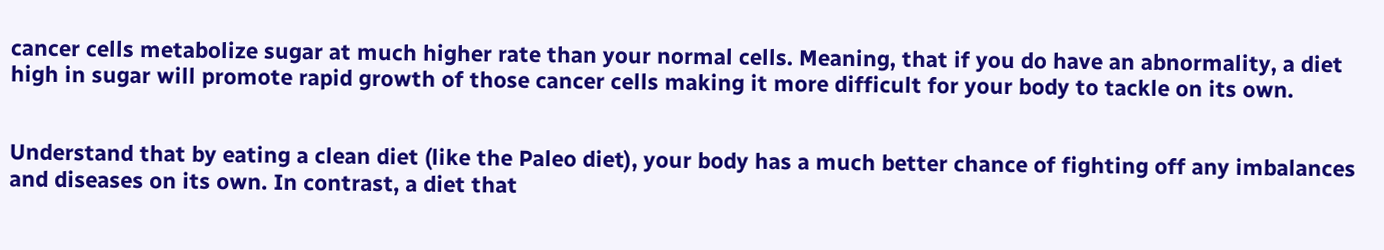cancer cells metabolize sugar at much higher rate than your normal cells. Meaning, that if you do have an abnormality, a diet high in sugar will promote rapid growth of those cancer cells making it more difficult for your body to tackle on its own.


Understand that by eating a clean diet (like the Paleo diet), your body has a much better chance of fighting off any imbalances and diseases on its own. In contrast, a diet that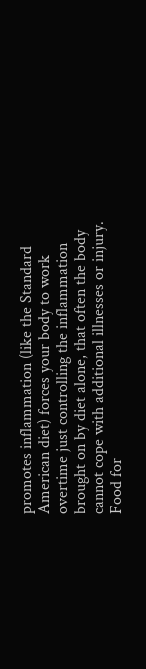promotes inflammation (like the Standard American diet) forces your body to work overtime just controlling the inflammation brought on by diet alone, that often the body cannot cope with additional illnesses or injury. Food for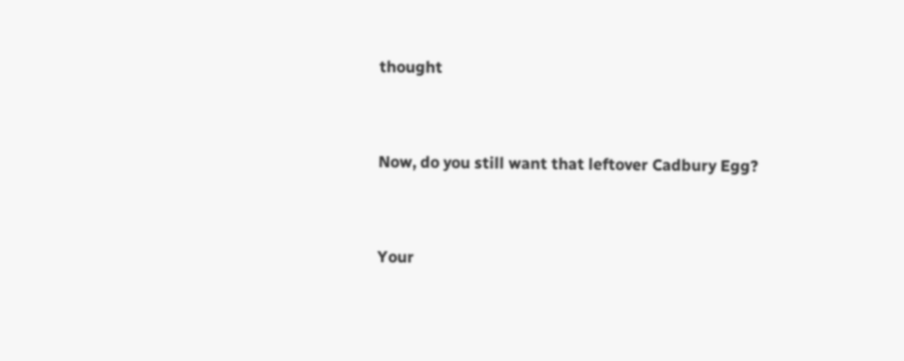thought


Now, do you still want that leftover Cadbury Egg?


Your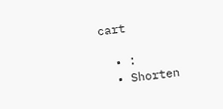cart

  • :
  • Shorten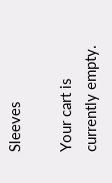Sleeves

Your cart is currently empty.